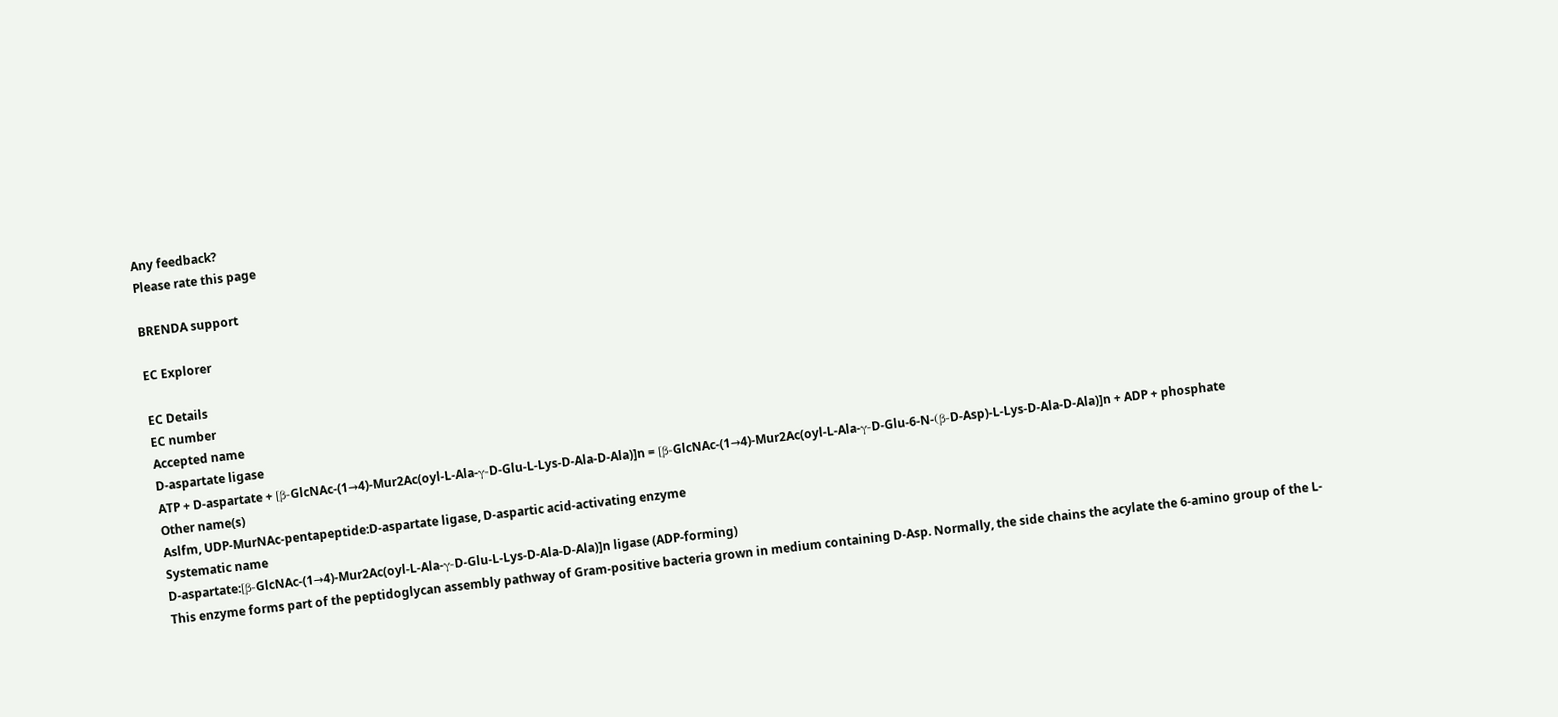Any feedback?
Please rate this page

BRENDA support

EC Explorer

EC Details
EC number
Accepted name
D-aspartate ligase
ATP + D-aspartate + [β-GlcNAc-(1→4)-Mur2Ac(oyl-L-Ala-γ-D-Glu-L-Lys-D-Ala-D-Ala)]n = [β-GlcNAc-(1→4)-Mur2Ac(oyl-L-Ala-γ-D-Glu-6-N-(β-D-Asp)-L-Lys-D-Ala-D-Ala)]n + ADP + phosphate
Other name(s)
Aslfm, UDP-MurNAc-pentapeptide:D-aspartate ligase, D-aspartic acid-activating enzyme
Systematic name
D-aspartate:[β-GlcNAc-(1→4)-Mur2Ac(oyl-L-Ala-γ-D-Glu-L-Lys-D-Ala-D-Ala)]n ligase (ADP-forming)
This enzyme forms part of the peptidoglycan assembly pathway of Gram-positive bacteria grown in medium containing D-Asp. Normally, the side chains the acylate the 6-amino group of the L-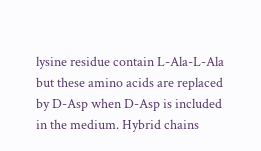lysine residue contain L-Ala-L-Ala but these amino acids are replaced by D-Asp when D-Asp is included in the medium. Hybrid chains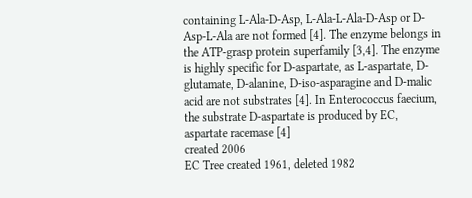containing L-Ala-D-Asp, L-Ala-L-Ala-D-Asp or D-Asp-L-Ala are not formed [4]. The enzyme belongs in the ATP-grasp protein superfamily [3,4]. The enzyme is highly specific for D-aspartate, as L-aspartate, D-glutamate, D-alanine, D-iso-asparagine and D-malic acid are not substrates [4]. In Enterococcus faecium, the substrate D-aspartate is produced by EC, aspartate racemase [4]
created 2006
EC Tree created 1961, deleted 1982